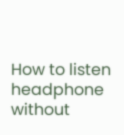How to listen headphone without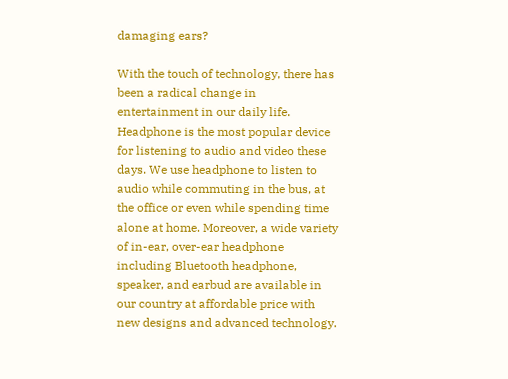damaging ears?

With the touch of technology, there has been a radical change in entertainment in our daily life. Headphone is the most popular device for listening to audio and video these days. We use headphone to listen to audio while commuting in the bus, at the office or even while spending time alone at home. Moreover, a wide variety of in-ear, over-ear headphone including Bluetooth headphone, speaker, and earbud are available in our country at affordable price with new designs and advanced technology.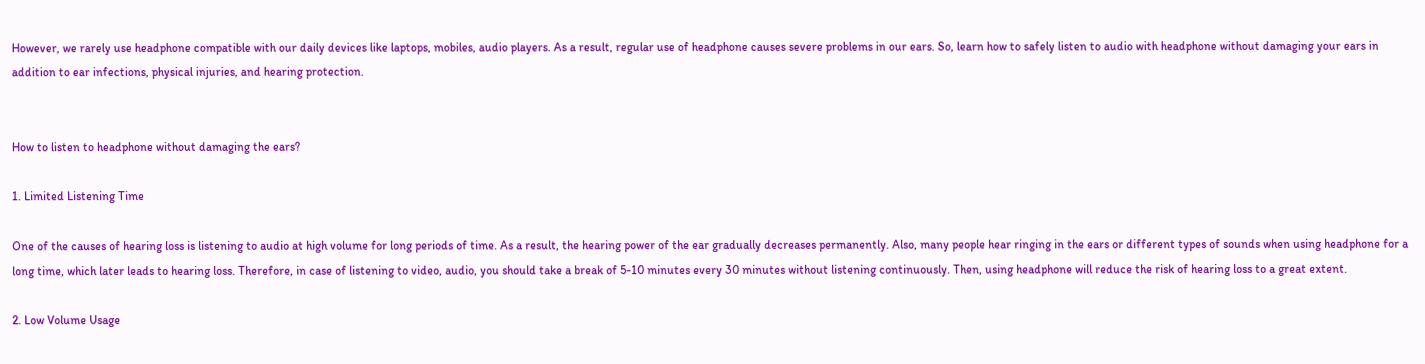However, we rarely use headphone compatible with our daily devices like laptops, mobiles, audio players. As a result, regular use of headphone causes severe problems in our ears. So, learn how to safely listen to audio with headphone without damaging your ears in addition to ear infections, physical injuries, and hearing protection.


How to listen to headphone without damaging the ears?

1. Limited Listening Time

One of the causes of hearing loss is listening to audio at high volume for long periods of time. As a result, the hearing power of the ear gradually decreases permanently. Also, many people hear ringing in the ears or different types of sounds when using headphone for a long time, which later leads to hearing loss. Therefore, in case of listening to video, audio, you should take a break of 5-10 minutes every 30 minutes without listening continuously. Then, using headphone will reduce the risk of hearing loss to a great extent.

2. Low Volume Usage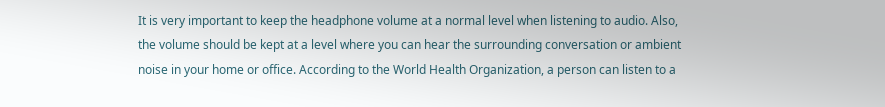It is very important to keep the headphone volume at a normal level when listening to audio. Also, the volume should be kept at a level where you can hear the surrounding conversation or ambient noise in your home or office. According to the World Health Organization, a person can listen to a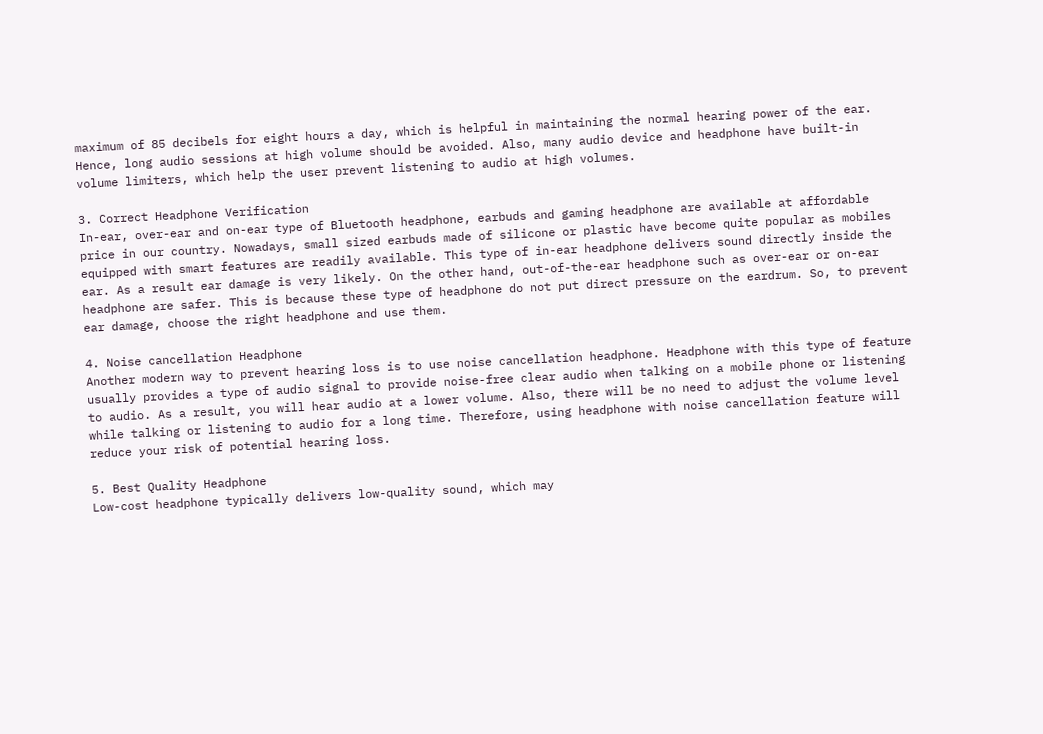maximum of 85 decibels for eight hours a day, which is helpful in maintaining the normal hearing power of the ear. Hence, long audio sessions at high volume should be avoided. Also, many audio device and headphone have built-in volume limiters, which help the user prevent listening to audio at high volumes.

3. Correct Headphone Verification
In-ear, over-ear and on-ear type of Bluetooth headphone, earbuds and gaming headphone are available at affordable price in our country. Nowadays, small sized earbuds made of silicone or plastic have become quite popular as mobiles equipped with smart features are readily available. This type of in-ear headphone delivers sound directly inside the ear. As a result ear damage is very likely. On the other hand, out-of-the-ear headphone such as over-ear or on-ear headphone are safer. This is because these type of headphone do not put direct pressure on the eardrum. So, to prevent ear damage, choose the right headphone and use them.

4. Noise cancellation Headphone
Another modern way to prevent hearing loss is to use noise cancellation headphone. Headphone with this type of feature usually provides a type of audio signal to provide noise-free clear audio when talking on a mobile phone or listening to audio. As a result, you will hear audio at a lower volume. Also, there will be no need to adjust the volume level while talking or listening to audio for a long time. Therefore, using headphone with noise cancellation feature will reduce your risk of potential hearing loss.

5. Best Quality Headphone
Low-cost headphone typically delivers low-quality sound, which may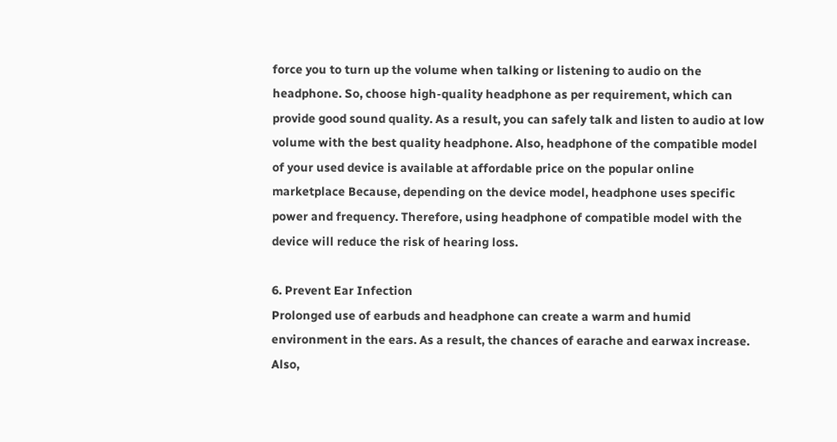force you to turn up the volume when talking or listening to audio on the headphone. So, choose high-quality headphone as per requirement, which can provide good sound quality. As a result, you can safely talk and listen to audio at low volume with the best quality headphone. Also, headphone of the compatible model of your used device is available at affordable price on the popular online marketplace Because, depending on the device model, headphone uses specific power and frequency. Therefore, using headphone of compatible model with the device will reduce the risk of hearing loss.

6. Prevent Ear Infection
Prolonged use of earbuds and headphone can create a warm and humid environment in the ears. As a result, the chances of earache and earwax increase. Also,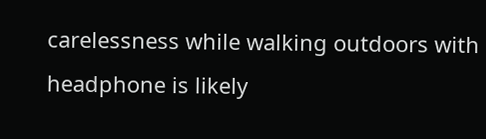carelessness while walking outdoors with headphone is likely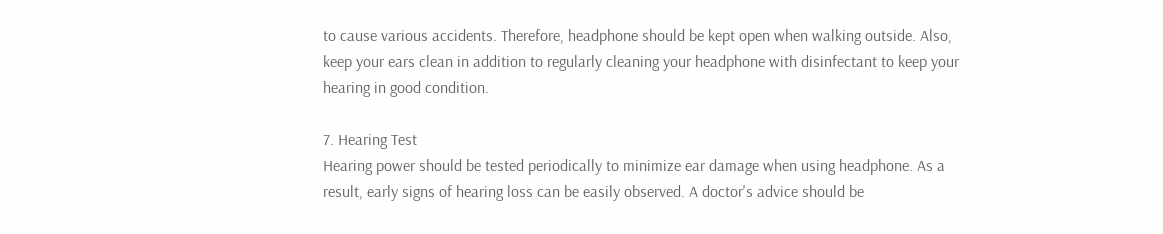to cause various accidents. Therefore, headphone should be kept open when walking outside. Also, keep your ears clean in addition to regularly cleaning your headphone with disinfectant to keep your hearing in good condition.

7. Hearing Test
Hearing power should be tested periodically to minimize ear damage when using headphone. As a result, early signs of hearing loss can be easily observed. A doctor's advice should be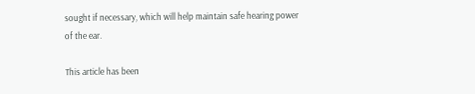sought if necessary, which will help maintain safe hearing power of the ear.

This article has been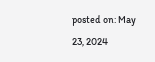posted on: May 23, 2024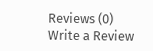Reviews (0) Write a Review